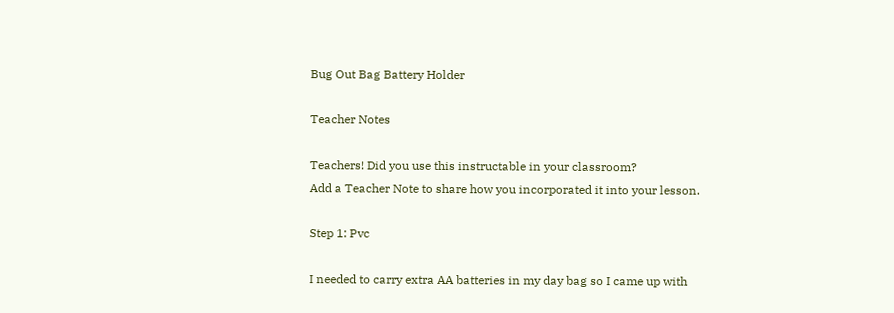Bug Out Bag Battery Holder

Teacher Notes

Teachers! Did you use this instructable in your classroom?
Add a Teacher Note to share how you incorporated it into your lesson.

Step 1: Pvc

I needed to carry extra AA batteries in my day bag so I came up with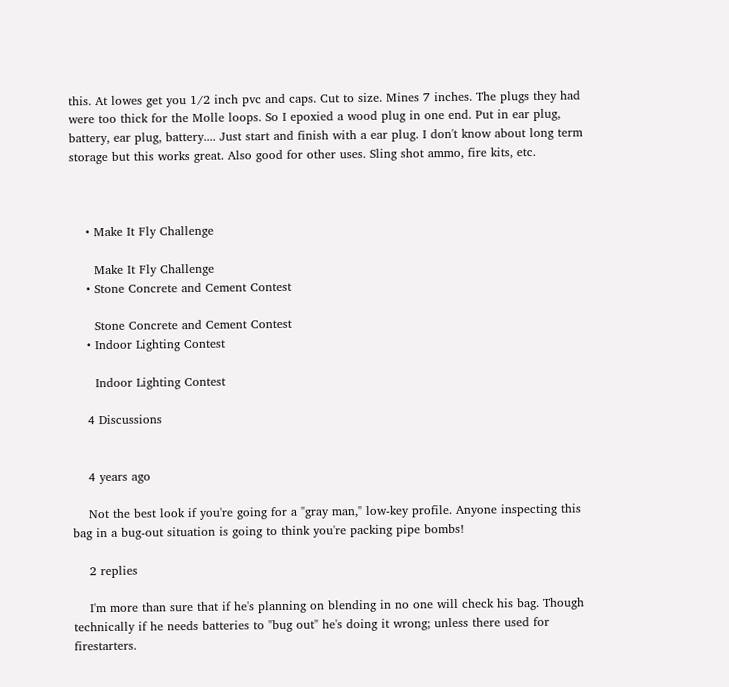this. At lowes get you 1/2 inch pvc and caps. Cut to size. Mines 7 inches. The plugs they had were too thick for the Molle loops. So I epoxied a wood plug in one end. Put in ear plug, battery, ear plug, battery.... Just start and finish with a ear plug. I don't know about long term storage but this works great. Also good for other uses. Sling shot ammo, fire kits, etc.



    • Make It Fly Challenge

      Make It Fly Challenge
    • Stone Concrete and Cement Contest

      Stone Concrete and Cement Contest
    • Indoor Lighting Contest

      Indoor Lighting Contest

    4 Discussions


    4 years ago

    Not the best look if you're going for a "gray man," low-key profile. Anyone inspecting this bag in a bug-out situation is going to think you're packing pipe bombs!

    2 replies

    I'm more than sure that if he's planning on blending in no one will check his bag. Though technically if he needs batteries to "bug out" he's doing it wrong; unless there used for firestarters.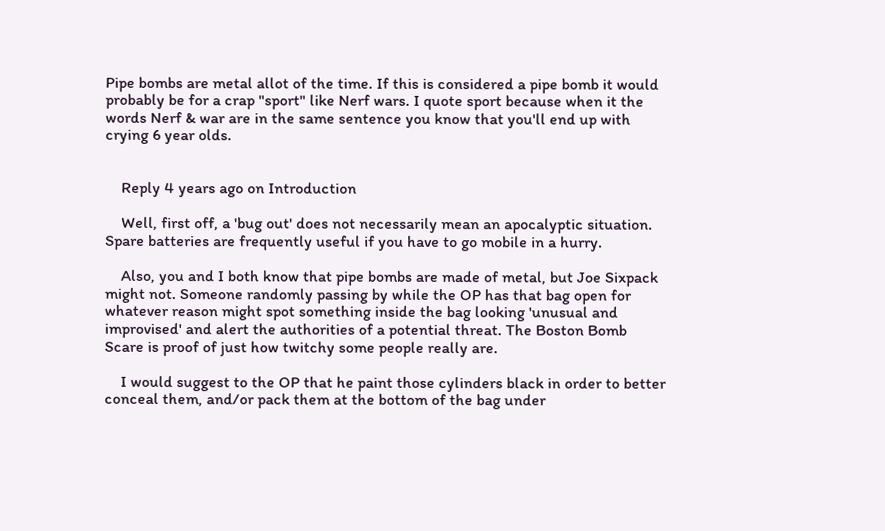Pipe bombs are metal allot of the time. If this is considered a pipe bomb it would probably be for a crap "sport" like Nerf wars. I quote sport because when it the words Nerf & war are in the same sentence you know that you'll end up with crying 6 year olds.


    Reply 4 years ago on Introduction

    Well, first off, a 'bug out' does not necessarily mean an apocalyptic situation. Spare batteries are frequently useful if you have to go mobile in a hurry.

    Also, you and I both know that pipe bombs are made of metal, but Joe Sixpack might not. Someone randomly passing by while the OP has that bag open for whatever reason might spot something inside the bag looking 'unusual and improvised' and alert the authorities of a potential threat. The Boston Bomb Scare is proof of just how twitchy some people really are.

    I would suggest to the OP that he paint those cylinders black in order to better conceal them, and/or pack them at the bottom of the bag under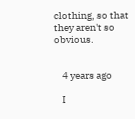clothing, so that they aren't so obvious.


    4 years ago

    I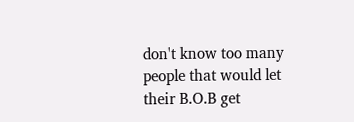don't know too many people that would let their B.O.B get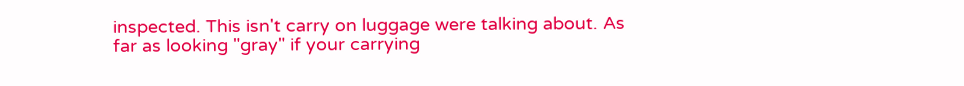inspected. This isn't carry on luggage were talking about. As far as looking "gray" if your carrying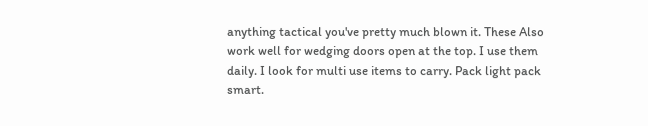anything tactical you've pretty much blown it. These Also work well for wedging doors open at the top. I use them daily. I look for multi use items to carry. Pack light pack smart.